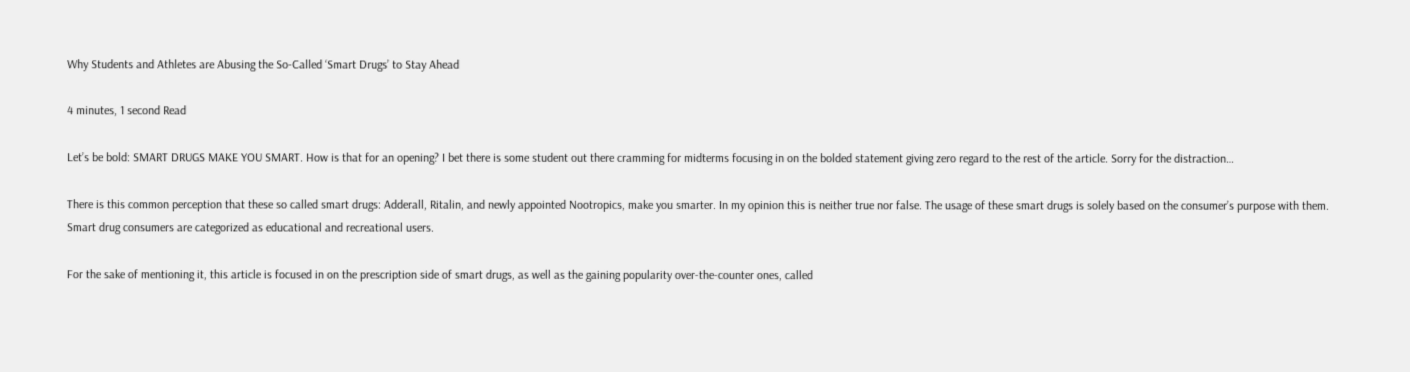Why Students and Athletes are Abusing the So-Called ‘Smart Drugs’ to Stay Ahead

4 minutes, 1 second Read

Let’s be bold: SMART DRUGS MAKE YOU SMART. How is that for an opening? I bet there is some student out there cramming for midterms focusing in on the bolded statement giving zero regard to the rest of the article. Sorry for the distraction…

There is this common perception that these so called smart drugs: Adderall, Ritalin, and newly appointed Nootropics, make you smarter. In my opinion this is neither true nor false. The usage of these smart drugs is solely based on the consumer’s purpose with them. Smart drug consumers are categorized as educational and recreational users.

For the sake of mentioning it, this article is focused in on the prescription side of smart drugs, as well as the gaining popularity over-the-counter ones, called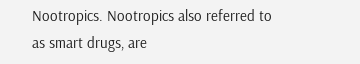Nootropics. Nootropics also referred to as smart drugs, are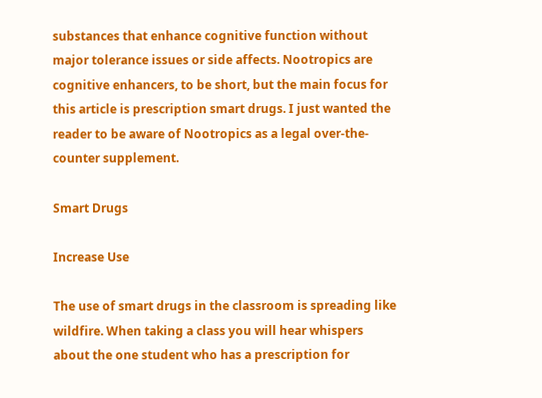substances that enhance cognitive function without major tolerance issues or side affects. Nootropics are cognitive enhancers, to be short, but the main focus for this article is prescription smart drugs. I just wanted the reader to be aware of Nootropics as a legal over-the-counter supplement.

Smart Drugs

Increase Use

The use of smart drugs in the classroom is spreading like wildfire. When taking a class you will hear whispers about the one student who has a prescription for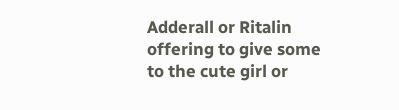Adderall or Ritalin offering to give some to the cute girl or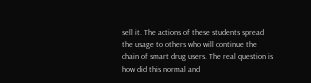sell it. The actions of these students spread the usage to others who will continue the chain of smart drug users. The real question is how did this normal and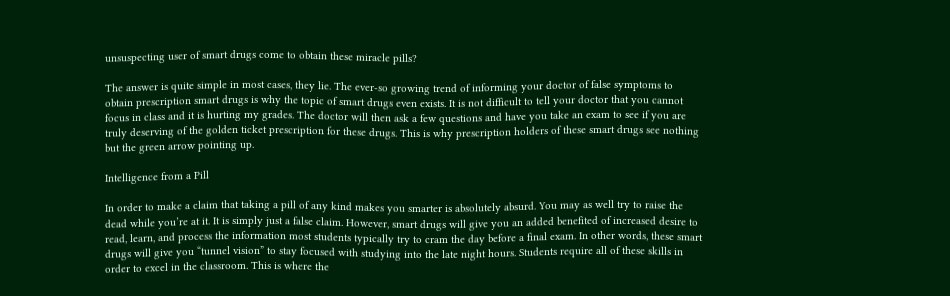unsuspecting user of smart drugs come to obtain these miracle pills?

The answer is quite simple in most cases, they lie. The ever-so growing trend of informing your doctor of false symptoms to obtain prescription smart drugs is why the topic of smart drugs even exists. It is not difficult to tell your doctor that you cannot focus in class and it is hurting my grades. The doctor will then ask a few questions and have you take an exam to see if you are truly deserving of the golden ticket prescription for these drugs. This is why prescription holders of these smart drugs see nothing but the green arrow pointing up.

Intelligence from a Pill

In order to make a claim that taking a pill of any kind makes you smarter is absolutely absurd. You may as well try to raise the dead while you’re at it. It is simply just a false claim. However, smart drugs will give you an added benefited of increased desire to read, learn, and process the information most students typically try to cram the day before a final exam. In other words, these smart drugs will give you “tunnel vision” to stay focused with studying into the late night hours. Students require all of these skills in order to excel in the classroom. This is where the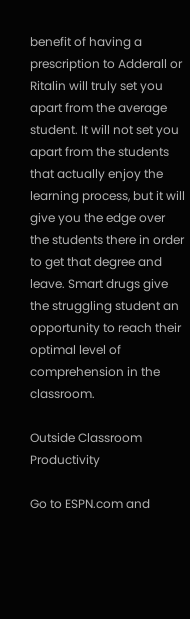benefit of having a prescription to Adderall or Ritalin will truly set you apart from the average student. It will not set you apart from the students that actually enjoy the learning process, but it will give you the edge over the students there in order to get that degree and leave. Smart drugs give the struggling student an opportunity to reach their optimal level of comprehension in the classroom.

Outside Classroom Productivity

Go to ESPN.com and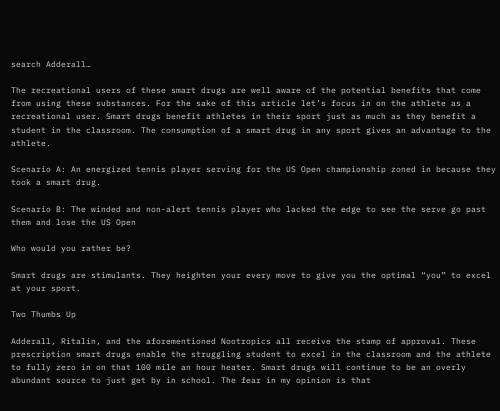search Adderall…

The recreational users of these smart drugs are well aware of the potential benefits that come from using these substances. For the sake of this article let’s focus in on the athlete as a recreational user. Smart drugs benefit athletes in their sport just as much as they benefit a student in the classroom. The consumption of a smart drug in any sport gives an advantage to the athlete.

Scenario A: An energized tennis player serving for the US Open championship zoned in because they took a smart drug.

Scenario B: The winded and non-alert tennis player who lacked the edge to see the serve go past them and lose the US Open

Who would you rather be?

Smart drugs are stimulants. They heighten your every move to give you the optimal “you” to excel at your sport.

Two Thumbs Up

Adderall, Ritalin, and the aforementioned Nootropics all receive the stamp of approval. These prescription smart drugs enable the struggling student to excel in the classroom and the athlete to fully zero in on that 100 mile an hour heater. Smart drugs will continue to be an overly abundant source to just get by in school. The fear in my opinion is that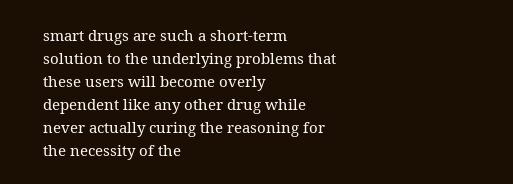smart drugs are such a short-term solution to the underlying problems that these users will become overly dependent like any other drug while never actually curing the reasoning for the necessity of the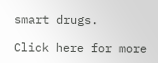smart drugs.

Click here for more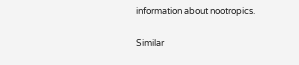information about nootropics.

Similar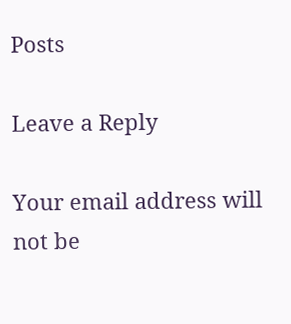Posts

Leave a Reply

Your email address will not be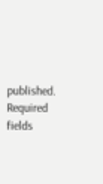published. Required fields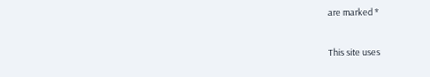are marked *

This site uses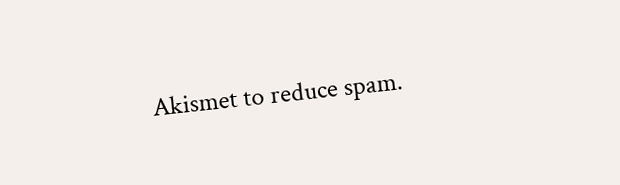Akismet to reduce spam.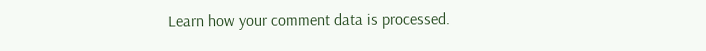Learn how your comment data is processed.